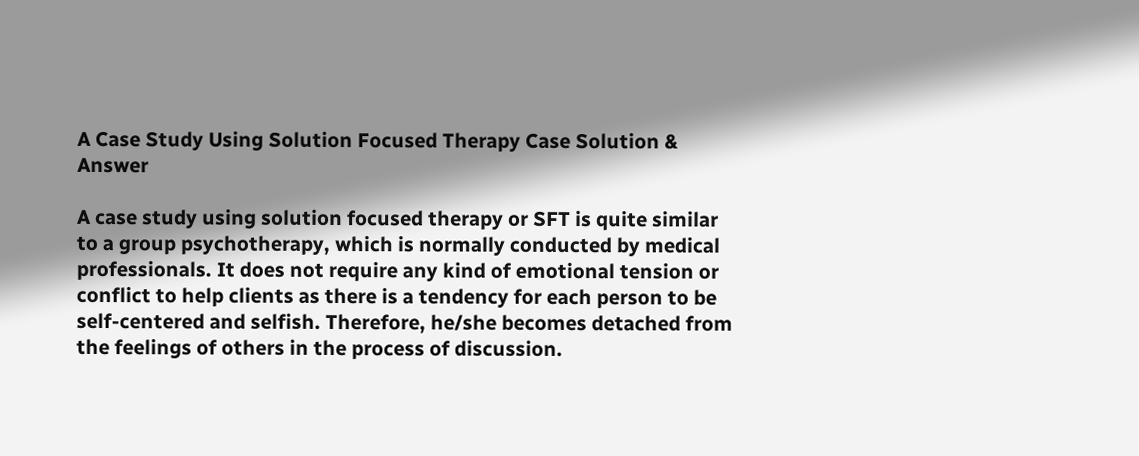A Case Study Using Solution Focused Therapy Case Solution & Answer

A case study using solution focused therapy or SFT is quite similar to a group psychotherapy, which is normally conducted by medical professionals. It does not require any kind of emotional tension or conflict to help clients as there is a tendency for each person to be self-centered and selfish. Therefore, he/she becomes detached from the feelings of others in the process of discussion.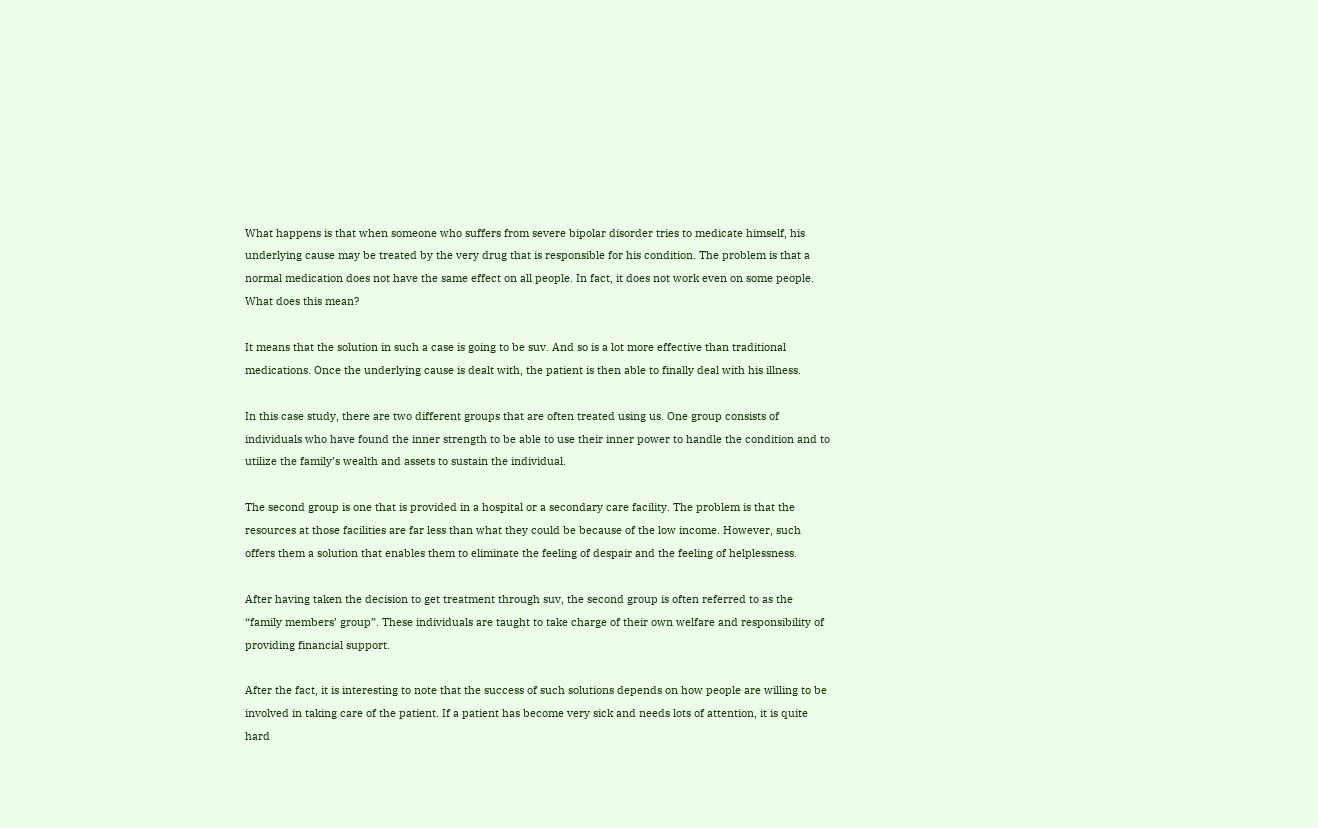What happens is that when someone who suffers from severe bipolar disorder tries to medicate himself, his underlying cause may be treated by the very drug that is responsible for his condition. The problem is that a normal medication does not have the same effect on all people. In fact, it does not work even on some people. What does this mean?

It means that the solution in such a case is going to be suv. And so is a lot more effective than traditional medications. Once the underlying cause is dealt with, the patient is then able to finally deal with his illness.

In this case study, there are two different groups that are often treated using us. One group consists of individuals who have found the inner strength to be able to use their inner power to handle the condition and to utilize the family’s wealth and assets to sustain the individual.

The second group is one that is provided in a hospital or a secondary care facility. The problem is that the resources at those facilities are far less than what they could be because of the low income. However, such offers them a solution that enables them to eliminate the feeling of despair and the feeling of helplessness.

After having taken the decision to get treatment through suv, the second group is often referred to as the “family members’ group”. These individuals are taught to take charge of their own welfare and responsibility of providing financial support.

After the fact, it is interesting to note that the success of such solutions depends on how people are willing to be involved in taking care of the patient. If a patient has become very sick and needs lots of attention, it is quite hard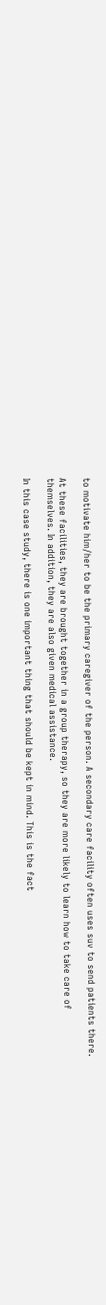to motivate him/her to be the primary caregiver of the person. A secondary care facility often uses suv to send patients there.

At these facilities, they are brought together in a group therapy, so they are more likely to learn how to take care of themselves. In addition, they are also given medical assistance.

In this case study, there is one important thing that should be kept in mind. This is the fact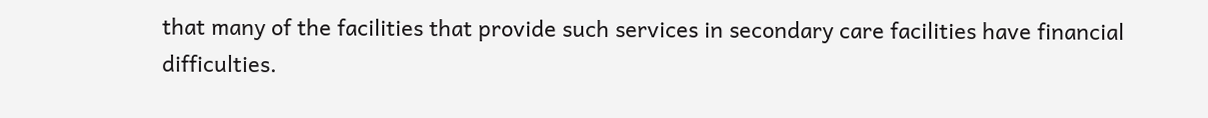that many of the facilities that provide such services in secondary care facilities have financial difficulties.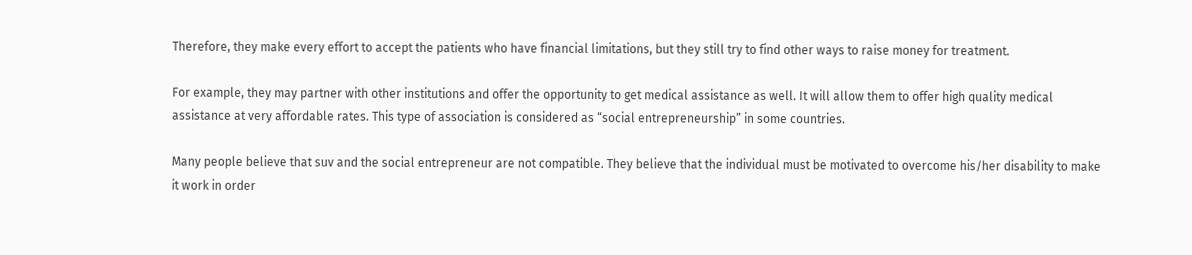Therefore, they make every effort to accept the patients who have financial limitations, but they still try to find other ways to raise money for treatment.

For example, they may partner with other institutions and offer the opportunity to get medical assistance as well. It will allow them to offer high quality medical assistance at very affordable rates. This type of association is considered as “social entrepreneurship” in some countries.

Many people believe that suv and the social entrepreneur are not compatible. They believe that the individual must be motivated to overcome his/her disability to make it work in order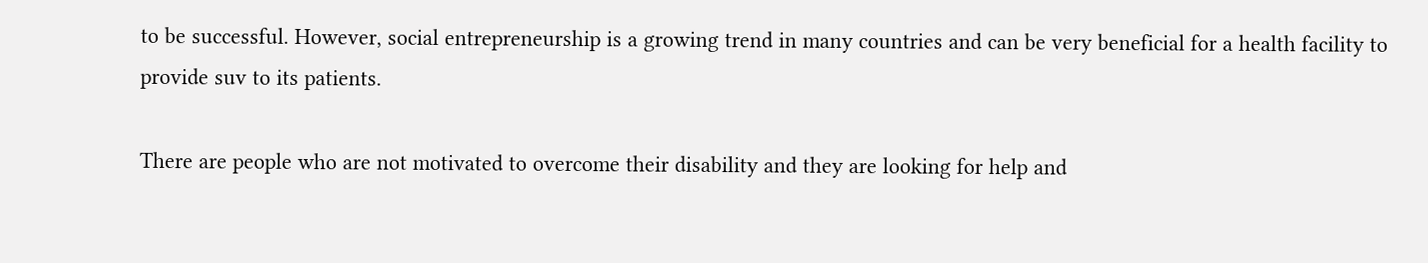to be successful. However, social entrepreneurship is a growing trend in many countries and can be very beneficial for a health facility to provide suv to its patients.

There are people who are not motivated to overcome their disability and they are looking for help and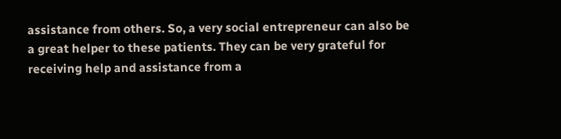assistance from others. So, a very social entrepreneur can also be a great helper to these patients. They can be very grateful for receiving help and assistance from a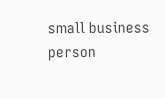small business person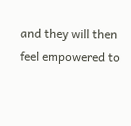and they will then feel empowered to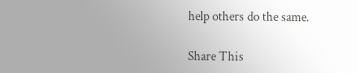help others do the same.

Share This